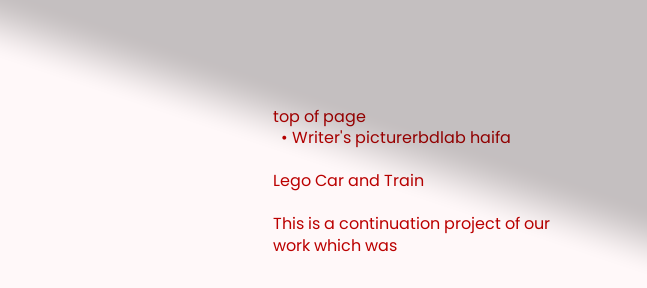top of page
  • Writer's picturerbdlab haifa

Lego Car and Train

This is a continuation project of our work which was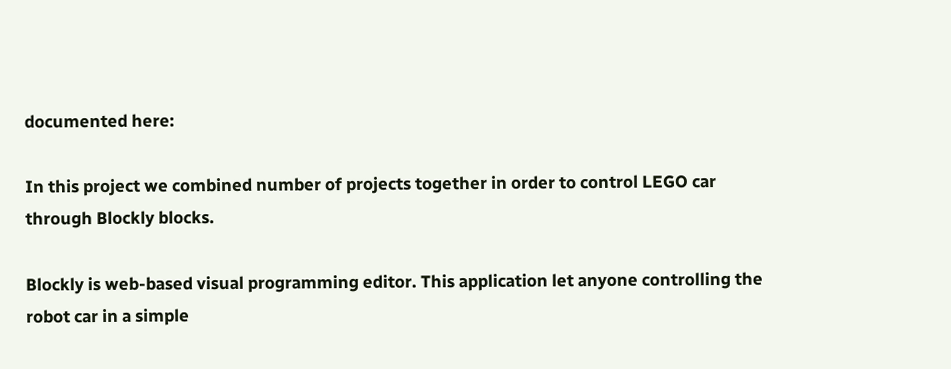documented here:

In this project we combined number of projects together in order to control LEGO car through Blockly blocks.

Blockly is web-based visual programming editor. This application let anyone controlling the robot car in a simple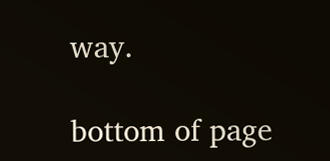way.

bottom of page